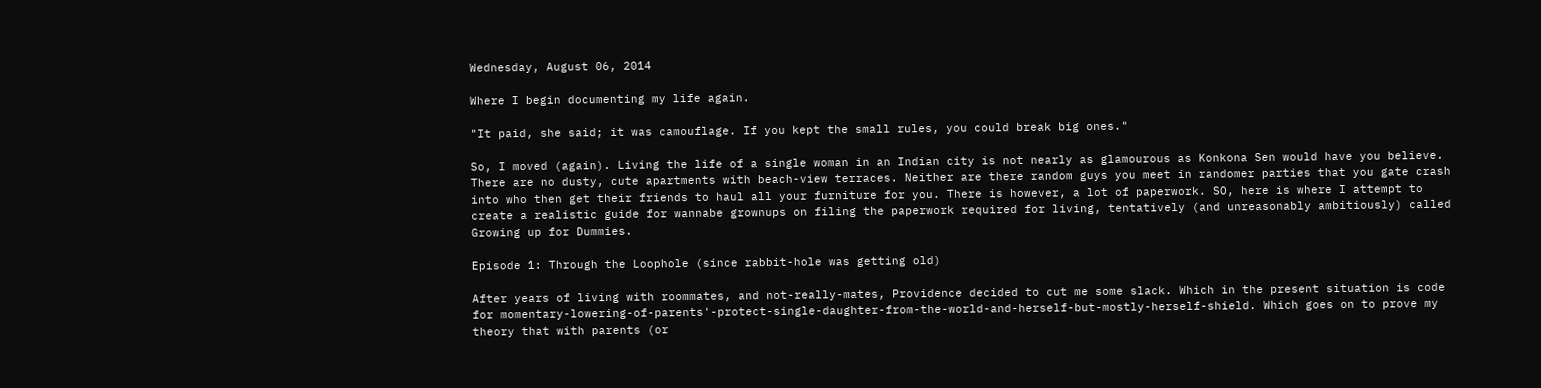Wednesday, August 06, 2014

Where I begin documenting my life again.

"It paid, she said; it was camouflage. If you kept the small rules, you could break big ones."

So, I moved (again). Living the life of a single woman in an Indian city is not nearly as glamourous as Konkona Sen would have you believe. There are no dusty, cute apartments with beach-view terraces. Neither are there random guys you meet in randomer parties that you gate crash into who then get their friends to haul all your furniture for you. There is however, a lot of paperwork. SO, here is where I attempt to create a realistic guide for wannabe grownups on filing the paperwork required for living, tentatively (and unreasonably ambitiously) called
Growing up for Dummies.

Episode 1: Through the Loophole (since rabbit-hole was getting old)

After years of living with roommates, and not-really-mates, Providence decided to cut me some slack. Which in the present situation is code for momentary-lowering-of-parents'-protect-single-daughter-from-the-world-and-herself-but-mostly-herself-shield. Which goes on to prove my theory that with parents (or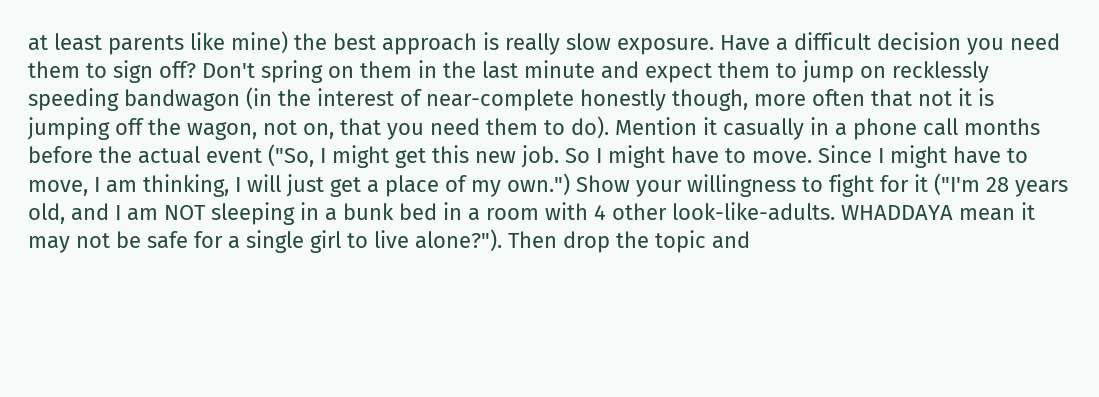at least parents like mine) the best approach is really slow exposure. Have a difficult decision you need them to sign off? Don't spring on them in the last minute and expect them to jump on recklessly speeding bandwagon (in the interest of near-complete honestly though, more often that not it is jumping off the wagon, not on, that you need them to do). Mention it casually in a phone call months before the actual event ("So, I might get this new job. So I might have to move. Since I might have to move, I am thinking, I will just get a place of my own.") Show your willingness to fight for it ("I'm 28 years old, and I am NOT sleeping in a bunk bed in a room with 4 other look-like-adults. WHADDAYA mean it may not be safe for a single girl to live alone?"). Then drop the topic and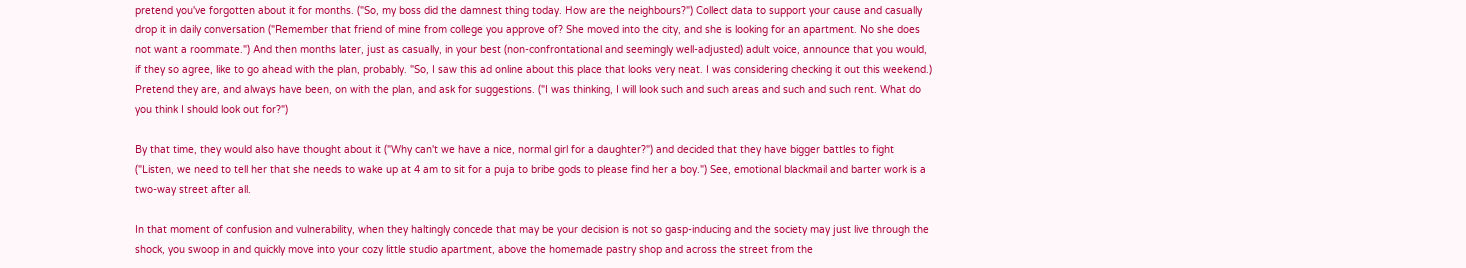pretend you've forgotten about it for months. ("So, my boss did the damnest thing today. How are the neighbours?") Collect data to support your cause and casually drop it in daily conversation ("Remember that friend of mine from college you approve of? She moved into the city, and she is looking for an apartment. No she does not want a roommate.") And then months later, just as casually, in your best (non-confrontational and seemingly well-adjusted) adult voice, announce that you would, if they so agree, like to go ahead with the plan, probably. "So, I saw this ad online about this place that looks very neat. I was considering checking it out this weekend.) Pretend they are, and always have been, on with the plan, and ask for suggestions. ("I was thinking, I will look such and such areas and such and such rent. What do you think I should look out for?")

By that time, they would also have thought about it ("Why can't we have a nice, normal girl for a daughter?") and decided that they have bigger battles to fight ("Listen, we need to tell her that she needs to wake up at 4 am to sit for a puja to bribe gods to please find her a boy.") See, emotional blackmail and barter work is a two-way street after all.

In that moment of confusion and vulnerability, when they haltingly concede that may be your decision is not so gasp-inducing and the society may just live through the shock, you swoop in and quickly move into your cozy little studio apartment, above the homemade pastry shop and across the street from the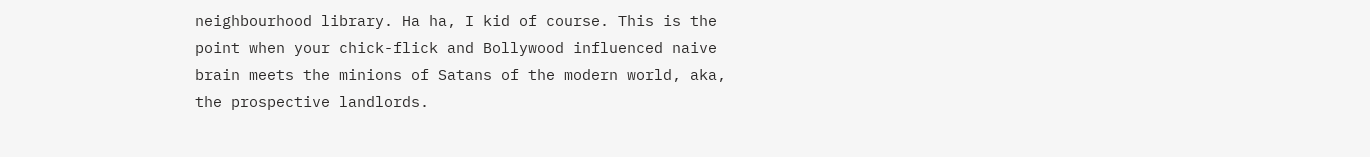neighbourhood library. Ha ha, I kid of course. This is the point when your chick-flick and Bollywood influenced naive brain meets the minions of Satans of the modern world, aka, the prospective landlords.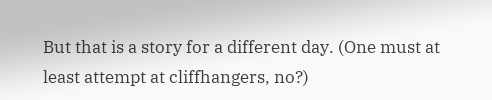But that is a story for a different day. (One must at least attempt at cliffhangers, no?)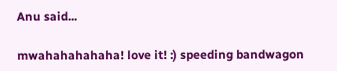Anu said...

mwahahahahaha! love it! :) speeding bandwagon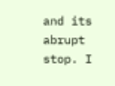and its abrupt stop. I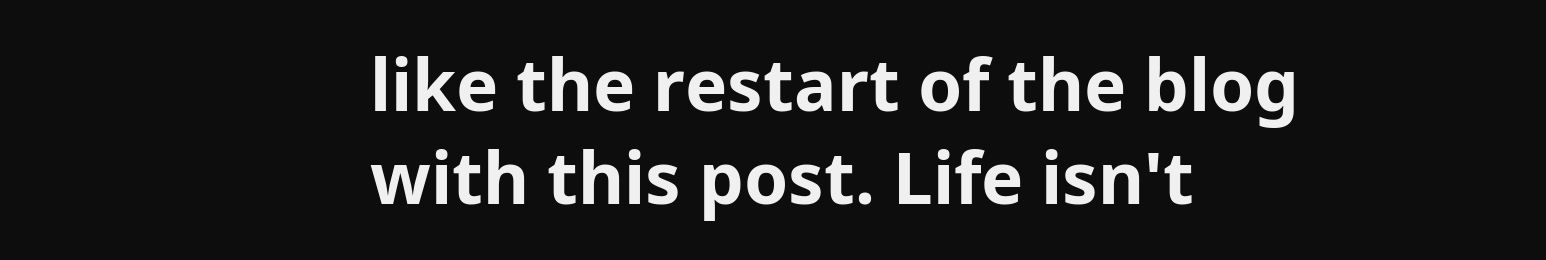like the restart of the blog with this post. Life isn't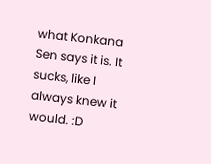what Konkana Sen says it is. It sucks, like I always knew it would. :D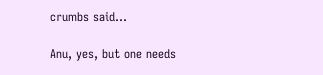crumbs said...

Anu, yes, but one needs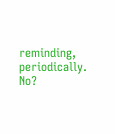reminding, periodically. No?